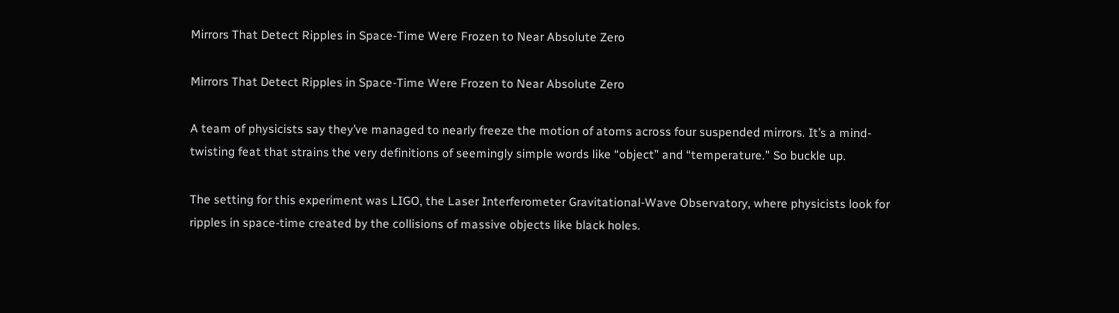Mirrors That Detect Ripples in Space-Time Were Frozen to Near Absolute Zero

Mirrors That Detect Ripples in Space-Time Were Frozen to Near Absolute Zero

A team of physicists say they’ve managed to nearly freeze the motion of atoms across four suspended mirrors. It’s a mind-twisting feat that strains the very definitions of seemingly simple words like “object” and “temperature.” So buckle up.

The setting for this experiment was LIGO, the Laser Interferometer Gravitational-Wave Observatory, where physicists look for ripples in space-time created by the collisions of massive objects like black holes.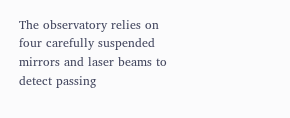The observatory relies on four carefully suspended mirrors and laser beams to detect passing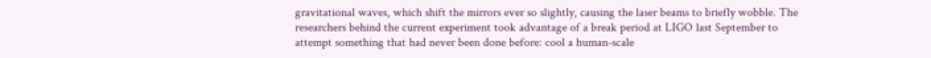gravitational waves, which shift the mirrors ever so slightly, causing the laser beams to briefly wobble. The researchers behind the current experiment took advantage of a break period at LIGO last September to attempt something that had never been done before: cool a human-scale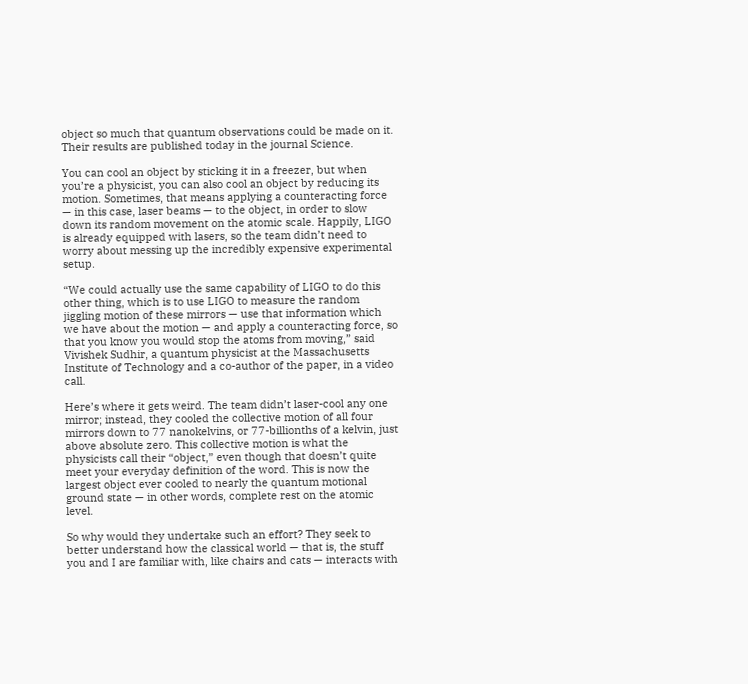object so much that quantum observations could be made on it. Their results are published today in the journal Science.

You can cool an object by sticking it in a freezer, but when you’re a physicist, you can also cool an object by reducing its motion. Sometimes, that means applying a counteracting force — in this case, laser beams — to the object, in order to slow down its random movement on the atomic scale. Happily, LIGO is already equipped with lasers, so the team didn’t need to worry about messing up the incredibly expensive experimental setup.

“We could actually use the same capability of LIGO to do this other thing, which is to use LIGO to measure the random jiggling motion of these mirrors — use that information which we have about the motion — and apply a counteracting force, so that you know you would stop the atoms from moving,” said Vivishek Sudhir, a quantum physicist at the Massachusetts Institute of Technology and a co-author of the paper, in a video call.

Here’s where it gets weird. The team didn’t laser-cool any one mirror; instead, they cooled the collective motion of all four mirrors down to 77 nanokelvins, or 77-billionths of a kelvin, just above absolute zero. This collective motion is what the physicists call their “object,” even though that doesn’t quite meet your everyday definition of the word. This is now the largest object ever cooled to nearly the quantum motional ground state — in other words, complete rest on the atomic level.

So why would they undertake such an effort? They seek to better understand how the classical world — that is, the stuff you and I are familiar with, like chairs and cats — interacts with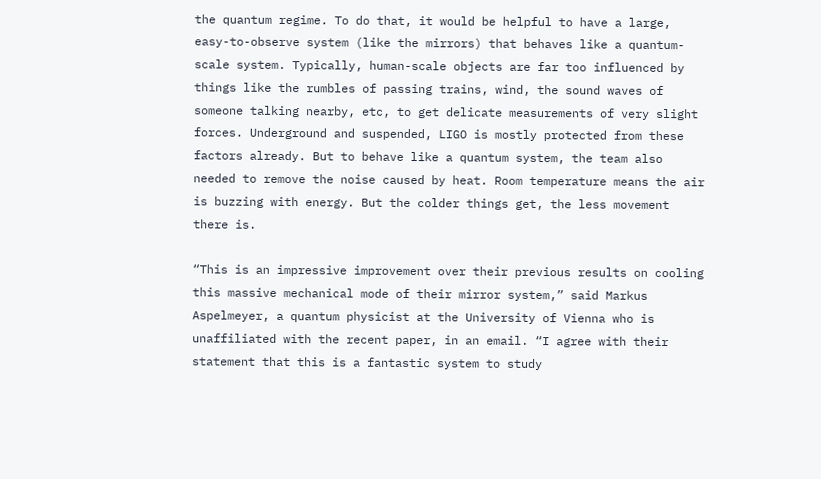the quantum regime. To do that, it would be helpful to have a large, easy-to-observe system (like the mirrors) that behaves like a quantum-scale system. Typically, human-scale objects are far too influenced by things like the rumbles of passing trains, wind, the sound waves of someone talking nearby, etc, to get delicate measurements of very slight forces. Underground and suspended, LIGO is mostly protected from these factors already. But to behave like a quantum system, the team also needed to remove the noise caused by heat. Room temperature means the air is buzzing with energy. But the colder things get, the less movement there is.

“This is an impressive improvement over their previous results on cooling this massive mechanical mode of their mirror system,” said Markus Aspelmeyer, a quantum physicist at the University of Vienna who is unaffiliated with the recent paper, in an email. “I agree with their statement that this is a fantastic system to study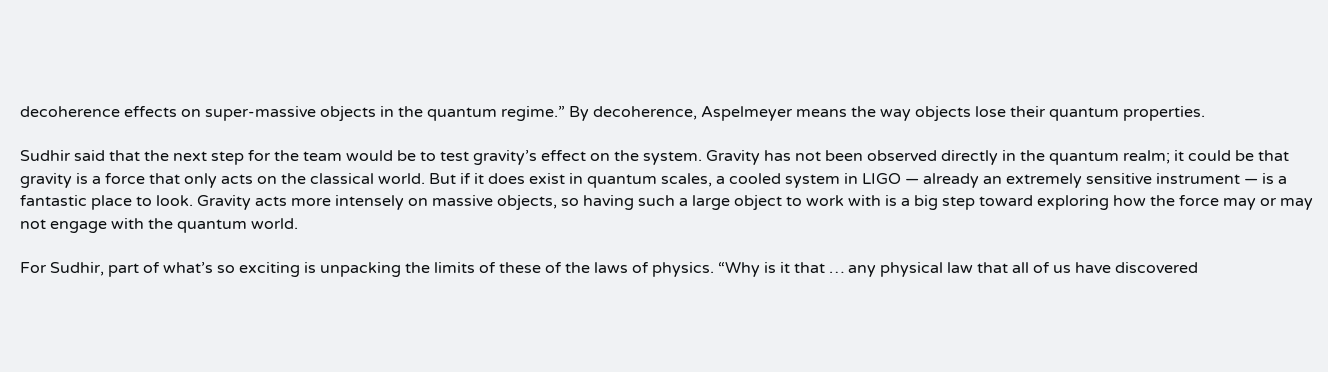decoherence effects on super-massive objects in the quantum regime.” By decoherence, Aspelmeyer means the way objects lose their quantum properties.

Sudhir said that the next step for the team would be to test gravity’s effect on the system. Gravity has not been observed directly in the quantum realm; it could be that gravity is a force that only acts on the classical world. But if it does exist in quantum scales, a cooled system in LIGO — already an extremely sensitive instrument — is a fantastic place to look. Gravity acts more intensely on massive objects, so having such a large object to work with is a big step toward exploring how the force may or may not engage with the quantum world.

For Sudhir, part of what’s so exciting is unpacking the limits of these of the laws of physics. “Why is it that … any physical law that all of us have discovered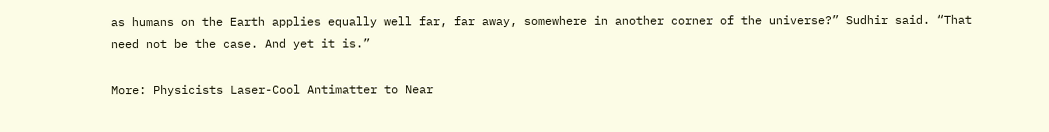as humans on the Earth applies equally well far, far away, somewhere in another corner of the universe?” Sudhir said. “That need not be the case. And yet it is.”

More: Physicists Laser-Cool Antimatter to Near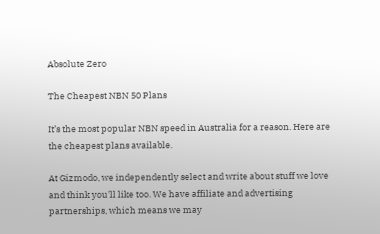Absolute Zero

The Cheapest NBN 50 Plans

It’s the most popular NBN speed in Australia for a reason. Here are the cheapest plans available.

At Gizmodo, we independently select and write about stuff we love and think you'll like too. We have affiliate and advertising partnerships, which means we may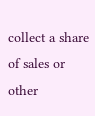collect a share of sales or other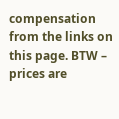compensation from the links on this page. BTW – prices are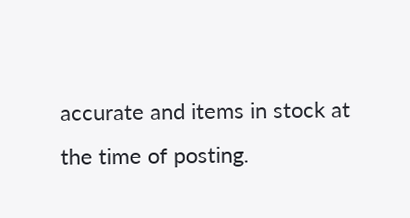accurate and items in stock at the time of posting.